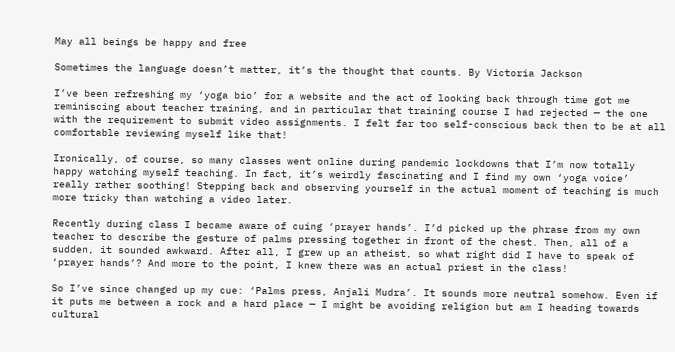May all beings be happy and free

Sometimes the language doesn’t matter, it’s the thought that counts. By Victoria Jackson

I’ve been refreshing my ‘yoga bio’ for a website and the act of looking back through time got me reminiscing about teacher training, and in particular that training course I had rejected — the one with the requirement to submit video assignments. I felt far too self-conscious back then to be at all comfortable reviewing myself like that!

Ironically, of course, so many classes went online during pandemic lockdowns that I’m now totally happy watching myself teaching. In fact, it’s weirdly fascinating and I find my own ‘yoga voice’ really rather soothing! Stepping back and observing yourself in the actual moment of teaching is much more tricky than watching a video later.

Recently during class I became aware of cuing ‘prayer hands’. I’d picked up the phrase from my own teacher to describe the gesture of palms pressing together in front of the chest. Then, all of a sudden, it sounded awkward. After all, I grew up an atheist, so what right did I have to speak of ‘prayer hands’? And more to the point, I knew there was an actual priest in the class!

So I’ve since changed up my cue: ‘Palms press, Anjali Mudra’. It sounds more neutral somehow. Even if it puts me between a rock and a hard place — I might be avoiding religion but am I heading towards cultural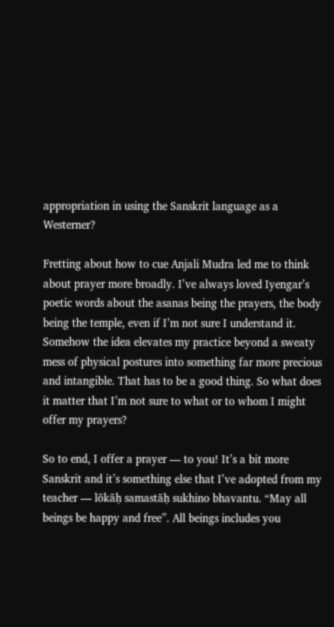appropriation in using the Sanskrit language as a Westerner?

Fretting about how to cue Anjali Mudra led me to think about prayer more broadly. I’ve always loved Iyengar’s poetic words about the asanas being the prayers, the body being the temple, even if I’m not sure I understand it. Somehow the idea elevates my practice beyond a sweaty mess of physical postures into something far more precious and intangible. That has to be a good thing. So what does it matter that I’m not sure to what or to whom I might offer my prayers?

So to end, I offer a prayer — to you! It’s a bit more Sanskrit and it’s something else that I’ve adopted from my teacher — lōkāḥ samastāḥ sukhino bhavantu. “May all beings be happy and free”. All beings includes you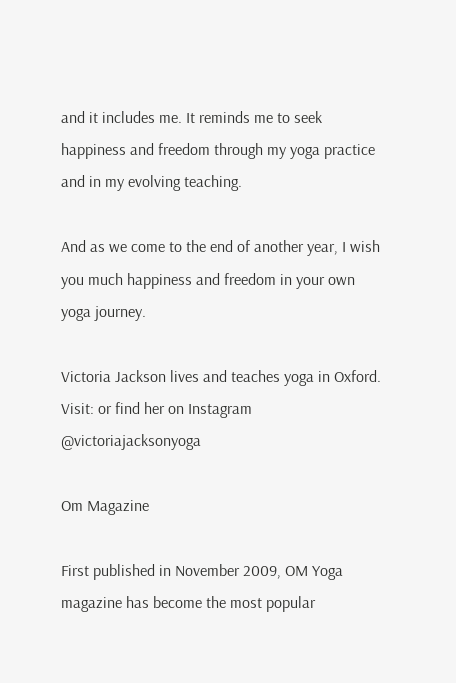and it includes me. It reminds me to seek happiness and freedom through my yoga practice and in my evolving teaching.

And as we come to the end of another year, I wish you much happiness and freedom in your own yoga journey.

Victoria Jackson lives and teaches yoga in Oxford. Visit: or find her on Instagram @victoriajacksonyoga

Om Magazine

First published in November 2009, OM Yoga magazine has become the most popular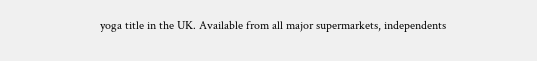yoga title in the UK. Available from all major supermarkets, independents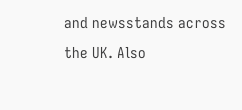and newsstands across the UK. Also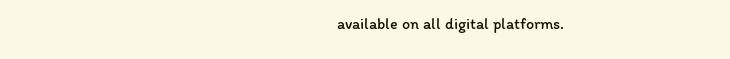available on all digital platforms.